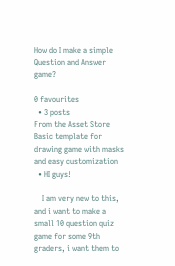How do I make a simple Question and Answer game?

0 favourites
  • 3 posts
From the Asset Store
Basic template for drawing game with masks and easy customization
  • HI guys!

    I am very new to this, and i want to make a small 10 question quiz game for some 9th graders, i want them to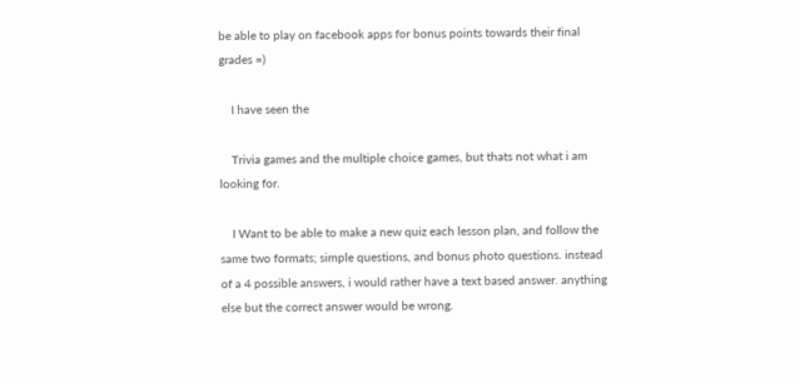be able to play on facebook apps for bonus points towards their final grades =)

    I have seen the

    Trivia games and the multiple choice games, but thats not what i am looking for.

    I Want to be able to make a new quiz each lesson plan, and follow the same two formats; simple questions, and bonus photo questions. instead of a 4 possible answers, i would rather have a text based answer. anything else but the correct answer would be wrong.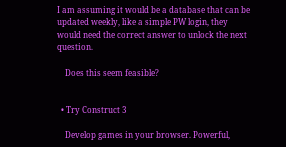I am assuming it would be a database that can be updated weekly, like a simple PW login, they would need the correct answer to unlock the next question.

    Does this seem feasible?


  • Try Construct 3

    Develop games in your browser. Powerful,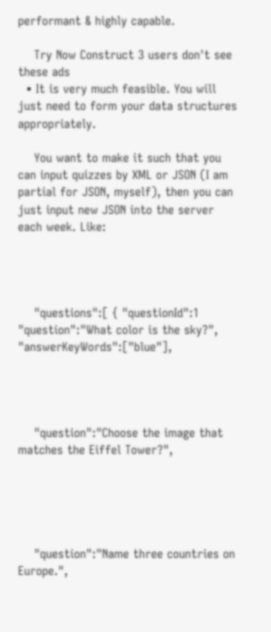performant & highly capable.

    Try Now Construct 3 users don't see these ads
  • It is very much feasible. You will just need to form your data structures appropriately.

    You want to make it such that you can input quizzes by XML or JSON (I am partial for JSON, myself), then you can just input new JSON into the server each week. Like:




    "questions":[ { "questionId":1 "question":"What color is the sky?", "answerKeyWords":["blue"],




    "question":"Choose the image that matches the Eiffel Tower?",





    "question":"Name three countries on Europe.",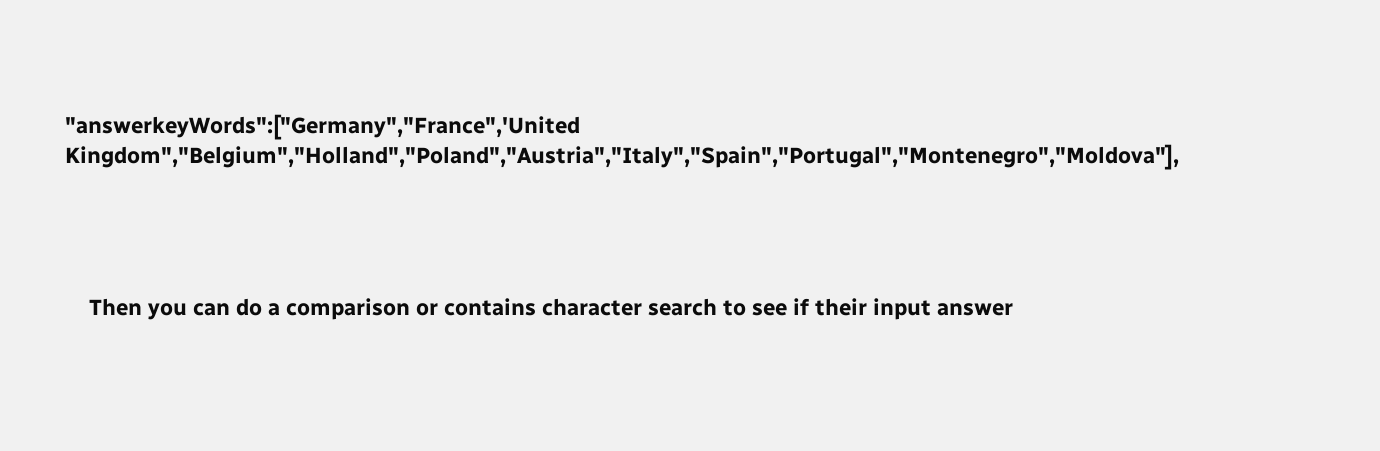"answerkeyWords":["Germany","France",'United Kingdom","Belgium","Holland","Poland","Austria","Italy","Spain","Portugal","Montenegro","Moldova"],




    Then you can do a comparison or contains character search to see if their input answer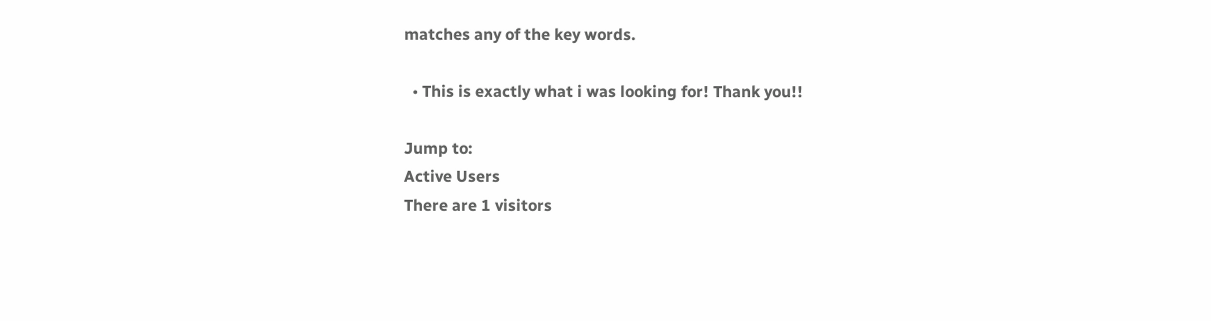matches any of the key words.

  • This is exactly what i was looking for! Thank you!!

Jump to:
Active Users
There are 1 visitors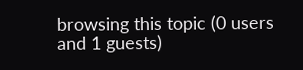browsing this topic (0 users and 1 guests)